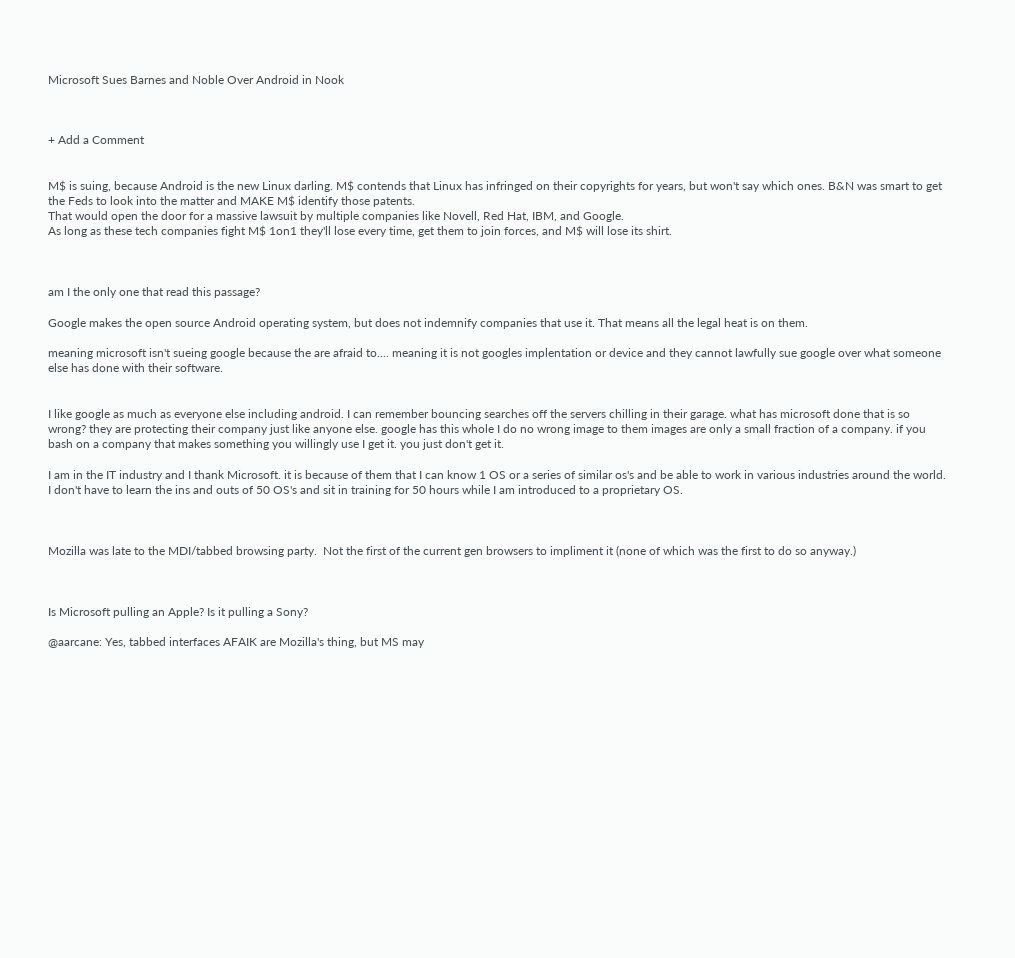Microsoft Sues Barnes and Noble Over Android in Nook



+ Add a Comment


M$ is suing, because Android is the new Linux darling. M$ contends that Linux has infringed on their copyrights for years, but won't say which ones. B&N was smart to get the Feds to look into the matter and MAKE M$ identify those patents.
That would open the door for a massive lawsuit by multiple companies like Novell, Red Hat, IBM, and Google.
As long as these tech companies fight M$ 1on1 they'll lose every time, get them to join forces, and M$ will lose its shirt.



am I the only one that read this passage?

Google makes the open source Android operating system, but does not indemnify companies that use it. That means all the legal heat is on them.

meaning microsoft isn't sueing google because the are afraid to.... meaning it is not googles implentation or device and they cannot lawfully sue google over what someone else has done with their software.


I like google as much as everyone else including android. I can remember bouncing searches off the servers chilling in their garage. what has microsoft done that is so wrong? they are protecting their company just like anyone else. google has this whole I do no wrong image to them images are only a small fraction of a company. if you bash on a company that makes something you willingly use I get it. you just don't get it.

I am in the IT industry and I thank Microsoft. it is because of them that I can know 1 OS or a series of similar os's and be able to work in various industries around the world. I don't have to learn the ins and outs of 50 OS's and sit in training for 50 hours while I am introduced to a proprietary OS.



Mozilla was late to the MDI/tabbed browsing party.  Not the first of the current gen browsers to impliment it (none of which was the first to do so anyway.)



Is Microsoft pulling an Apple? Is it pulling a Sony?

@aarcane: Yes, tabbed interfaces AFAIK are Mozilla's thing, but MS may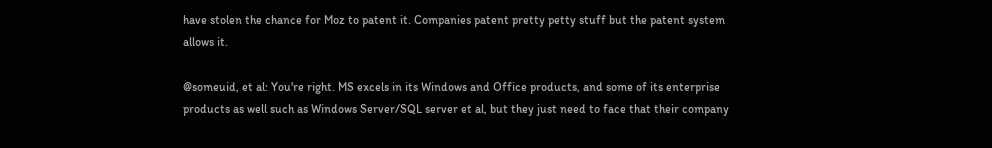have stolen the chance for Moz to patent it. Companies patent pretty petty stuff but the patent system allows it.

@someuid, et al: You're right. MS excels in its Windows and Office products, and some of its enterprise products as well such as Windows Server/SQL server et al, but they just need to face that their company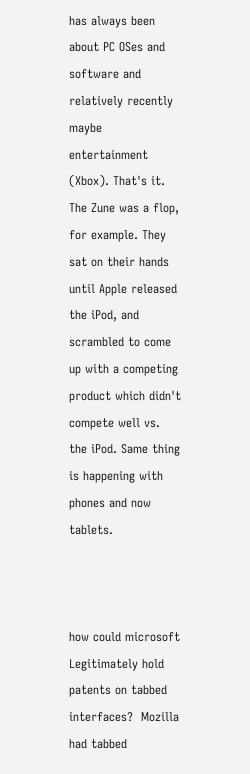has always been about PC OSes and software and relatively recently maybe entertainment (Xbox). That's it. The Zune was a flop, for example. They sat on their hands until Apple released the iPod, and scrambled to come up with a competing product which didn't compete well vs. the iPod. Same thing is happening with phones and now tablets.



how could microsoft Legitimately hold patents on tabbed interfaces?  Mozilla had tabbed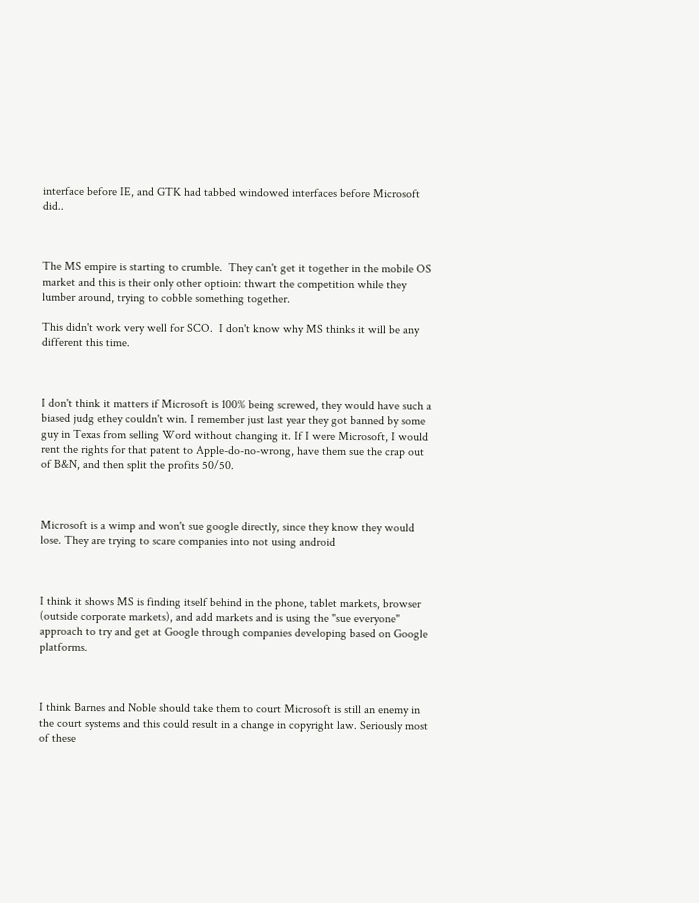interface before IE, and GTK had tabbed windowed interfaces before Microsoft did..



The MS empire is starting to crumble.  They can't get it together in the mobile OS market and this is their only other optioin: thwart the competition while they lumber around, trying to cobble something together.

This didn't work very well for SCO.  I don't know why MS thinks it will be any different this time.



I don't think it matters if Microsoft is 100% being screwed, they would have such a biased judg ethey couldn't win. I remember just last year they got banned by some guy in Texas from selling Word without changing it. If I were Microsoft, I would rent the rights for that patent to Apple-do-no-wrong, have them sue the crap out of B&N, and then split the profits 50/50.



Microsoft is a wimp and won't sue google directly, since they know they would lose. They are trying to scare companies into not using android



I think it shows MS is finding itself behind in the phone, tablet markets, browser (outside corporate markets), and add markets and is using the "sue everyone" approach to try and get at Google through companies developing based on Google platforms.



I think Barnes and Noble should take them to court Microsoft is still an enemy in the court systems and this could result in a change in copyright law. Seriously most of these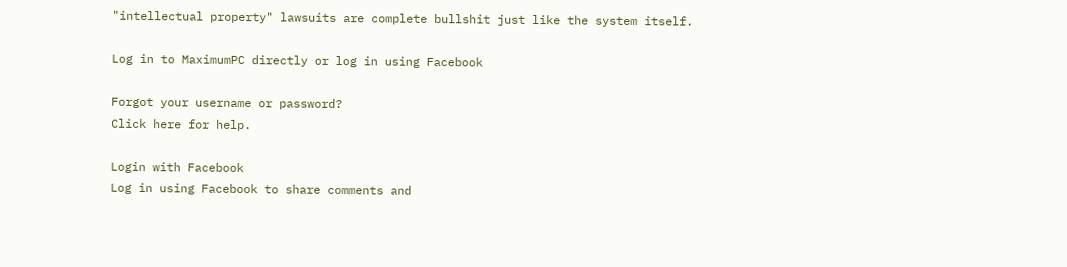"intellectual property" lawsuits are complete bullshit just like the system itself.

Log in to MaximumPC directly or log in using Facebook

Forgot your username or password?
Click here for help.

Login with Facebook
Log in using Facebook to share comments and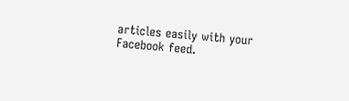articles easily with your Facebook feed.